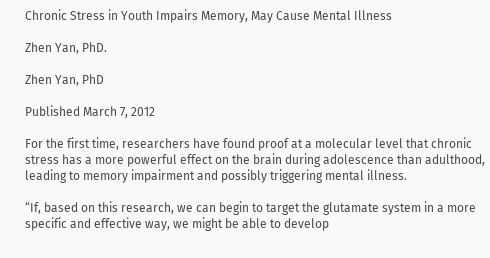Chronic Stress in Youth Impairs Memory, May Cause Mental Illness

Zhen Yan, PhD.

Zhen Yan, PhD

Published March 7, 2012

For the first time, researchers have found proof at a molecular level that chronic stress has a more powerful effect on the brain during adolescence than adulthood, leading to memory impairment and possibly triggering mental illness.

“If, based on this research, we can begin to target the glutamate system in a more specific and effective way, we might be able to develop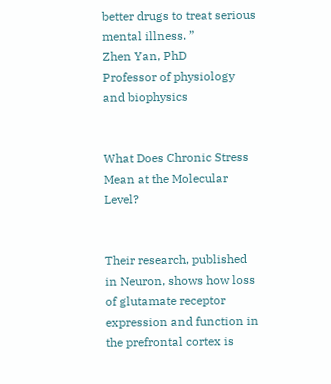better drugs to treat serious mental illness. ”
Zhen Yan, PhD
Professor of physiology and biophysics


What Does Chronic Stress Mean at the Molecular Level?


Their research, published in Neuron, shows how loss of glutamate receptor expression and function in the prefrontal cortex is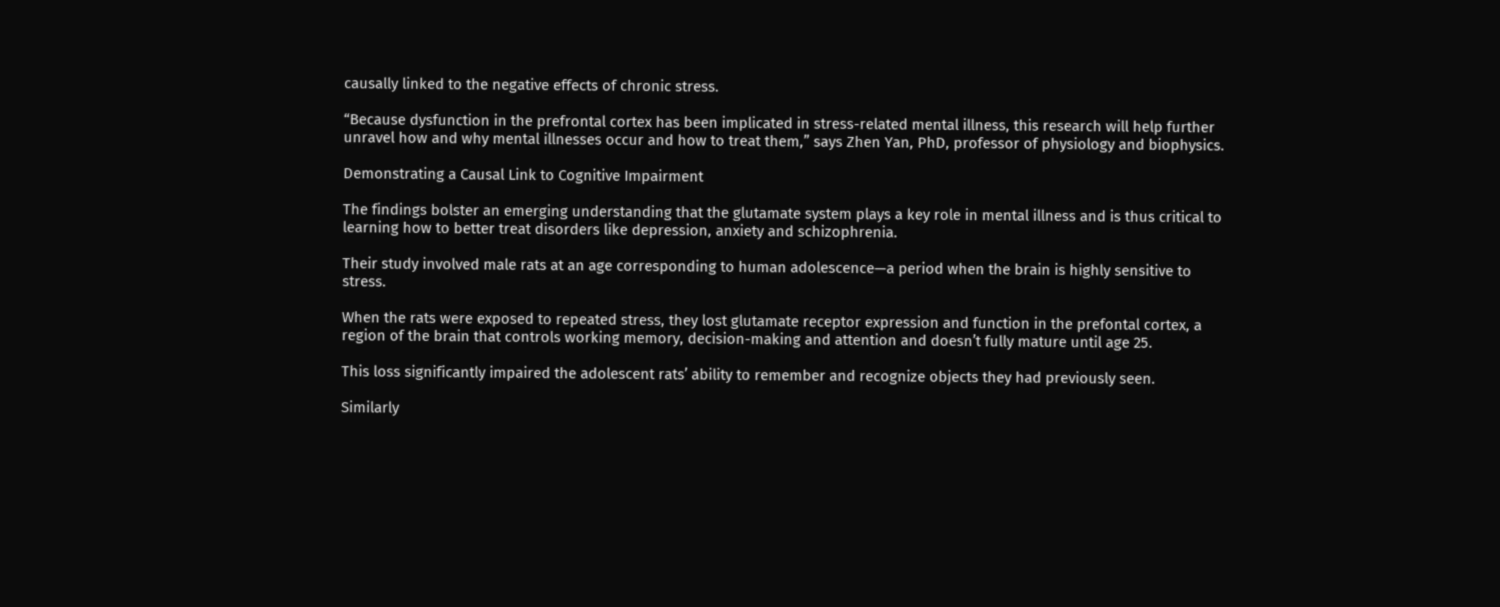causally linked to the negative effects of chronic stress.

“Because dysfunction in the prefrontal cortex has been implicated in stress-related mental illness, this research will help further unravel how and why mental illnesses occur and how to treat them,” says Zhen Yan, PhD, professor of physiology and biophysics.

Demonstrating a Causal Link to Cognitive Impairment

The findings bolster an emerging understanding that the glutamate system plays a key role in mental illness and is thus critical to learning how to better treat disorders like depression, anxiety and schizophrenia.

Their study involved male rats at an age corresponding to human adolescence—a period when the brain is highly sensitive to stress.

When the rats were exposed to repeated stress, they lost glutamate receptor expression and function in the prefontal cortex, a region of the brain that controls working memory, decision-making and attention and doesn’t fully mature until age 25.

This loss significantly impaired the adolescent rats’ ability to remember and recognize objects they had previously seen.

Similarly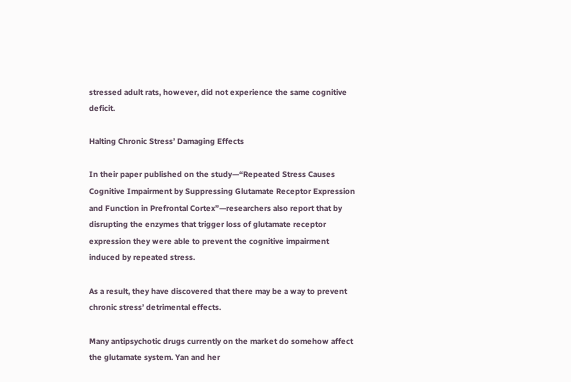stressed adult rats, however, did not experience the same cognitive deficit.

Halting Chronic Stress’ Damaging Effects

In their paper published on the study—“Repeated Stress Causes Cognitive Impairment by Suppressing Glutamate Receptor Expression and Function in Prefrontal Cortex”—researchers also report that by disrupting the enzymes that trigger loss of glutamate receptor expression they were able to prevent the cognitive impairment induced by repeated stress.

As a result, they have discovered that there may be a way to prevent chronic stress’ detrimental effects.

Many antipsychotic drugs currently on the market do somehow affect the glutamate system. Yan and her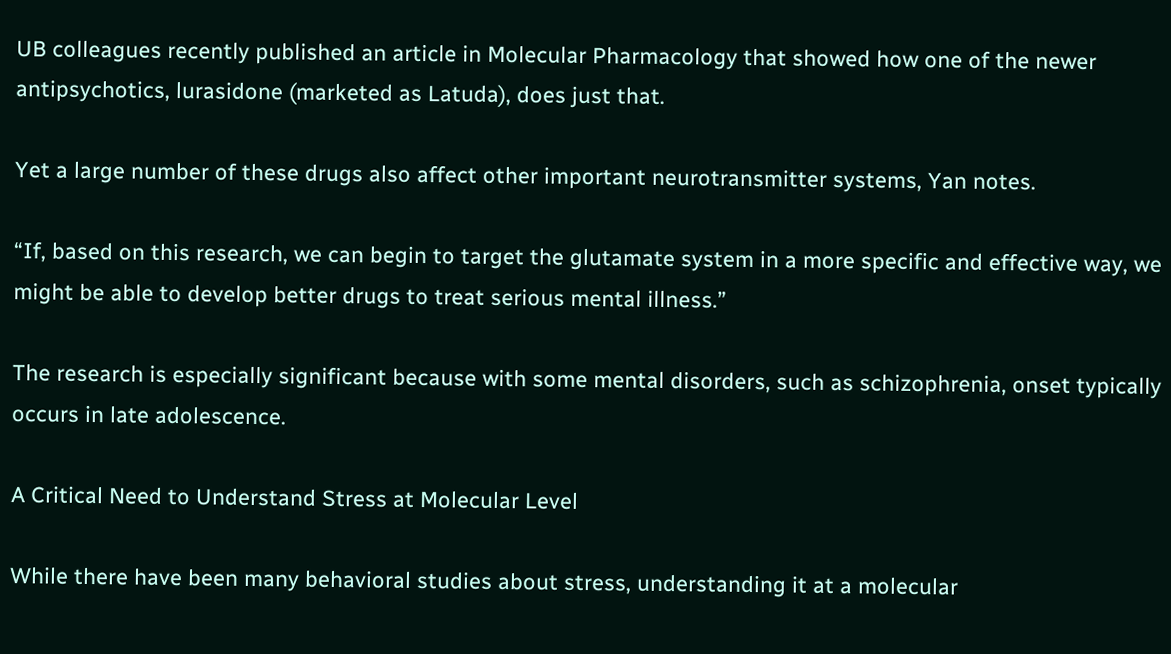UB colleagues recently published an article in Molecular Pharmacology that showed how one of the newer antipsychotics, lurasidone (marketed as Latuda), does just that.

Yet a large number of these drugs also affect other important neurotransmitter systems, Yan notes.

“If, based on this research, we can begin to target the glutamate system in a more specific and effective way, we might be able to develop better drugs to treat serious mental illness.”

The research is especially significant because with some mental disorders, such as schizophrenia, onset typically occurs in late adolescence.

A Critical Need to Understand Stress at Molecular Level

While there have been many behavioral studies about stress, understanding it at a molecular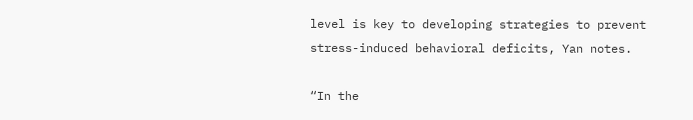level is key to developing strategies to prevent stress-induced behavioral deficits, Yan notes.

“In the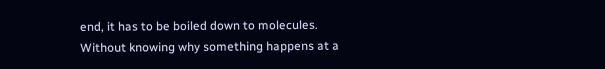end, it has to be boiled down to molecules. Without knowing why something happens at a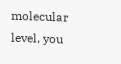molecular level, you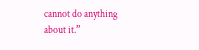cannot do anything about it.”